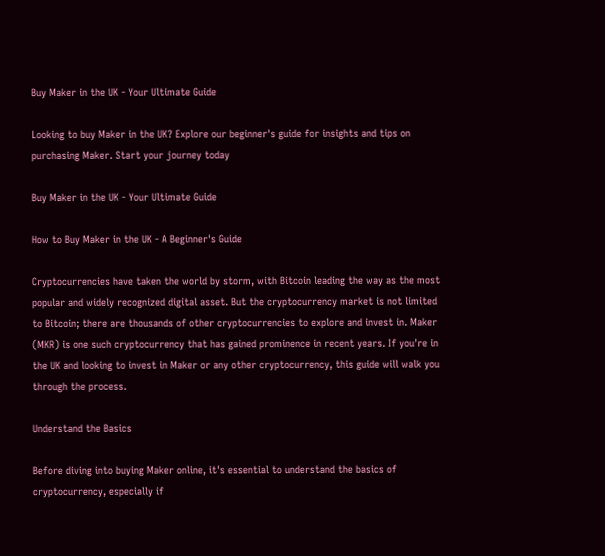Buy Maker in the UK - Your Ultimate Guide

Looking to buy Maker in the UK? Explore our beginner's guide for insights and tips on purchasing Maker. Start your journey today

Buy Maker in the UK - Your Ultimate Guide

How to Buy Maker in the UK - A Beginner's Guide

Cryptocurrencies have taken the world by storm, with Bitcoin leading the way as the most popular and widely recognized digital asset. But the cryptocurrency market is not limited to Bitcoin; there are thousands of other cryptocurrencies to explore and invest in. Maker (MKR) is one such cryptocurrency that has gained prominence in recent years. If you're in the UK and looking to invest in Maker or any other cryptocurrency, this guide will walk you through the process.

Understand the Basics

Before diving into buying Maker online, it's essential to understand the basics of cryptocurrency, especially if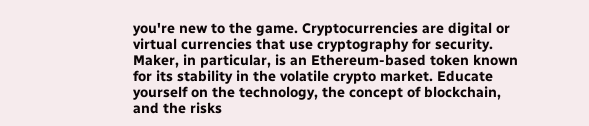you're new to the game. Cryptocurrencies are digital or virtual currencies that use cryptography for security. Maker, in particular, is an Ethereum-based token known for its stability in the volatile crypto market. Educate yourself on the technology, the concept of blockchain, and the risks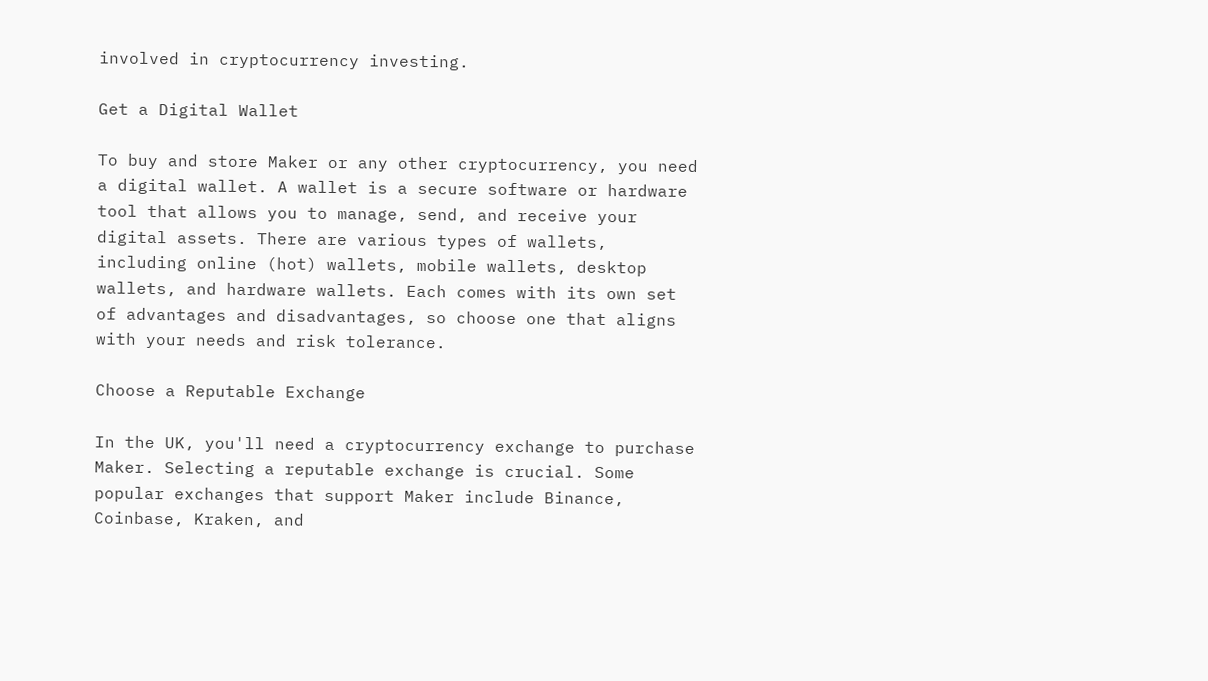involved in cryptocurrency investing.

Get a Digital Wallet

To buy and store Maker or any other cryptocurrency, you need a digital wallet. A wallet is a secure software or hardware tool that allows you to manage, send, and receive your digital assets. There are various types of wallets, including online (hot) wallets, mobile wallets, desktop wallets, and hardware wallets. Each comes with its own set of advantages and disadvantages, so choose one that aligns with your needs and risk tolerance.

Choose a Reputable Exchange

In the UK, you'll need a cryptocurrency exchange to purchase Maker. Selecting a reputable exchange is crucial. Some popular exchanges that support Maker include Binance, Coinbase, Kraken, and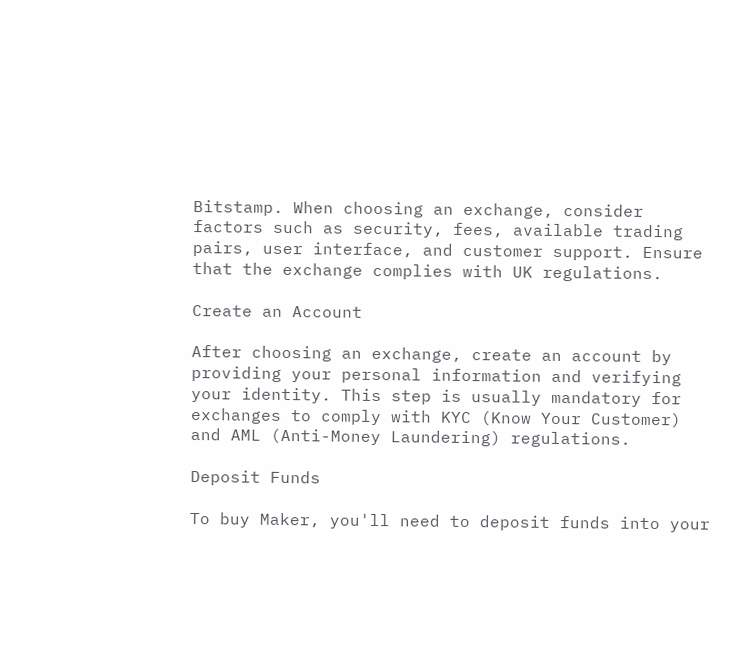Bitstamp. When choosing an exchange, consider factors such as security, fees, available trading pairs, user interface, and customer support. Ensure that the exchange complies with UK regulations.

Create an Account

After choosing an exchange, create an account by providing your personal information and verifying your identity. This step is usually mandatory for exchanges to comply with KYC (Know Your Customer) and AML (Anti-Money Laundering) regulations.

Deposit Funds

To buy Maker, you'll need to deposit funds into your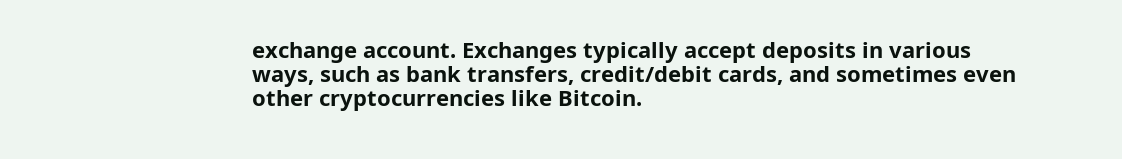exchange account. Exchanges typically accept deposits in various ways, such as bank transfers, credit/debit cards, and sometimes even other cryptocurrencies like Bitcoin.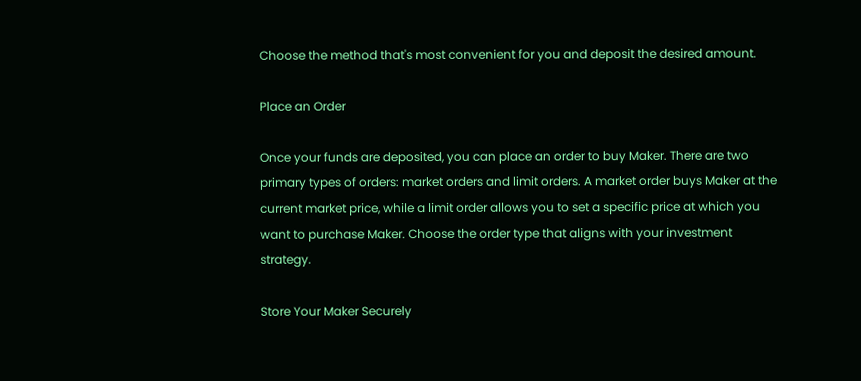Choose the method that's most convenient for you and deposit the desired amount.

Place an Order

Once your funds are deposited, you can place an order to buy Maker. There are two primary types of orders: market orders and limit orders. A market order buys Maker at the current market price, while a limit order allows you to set a specific price at which you want to purchase Maker. Choose the order type that aligns with your investment strategy.

Store Your Maker Securely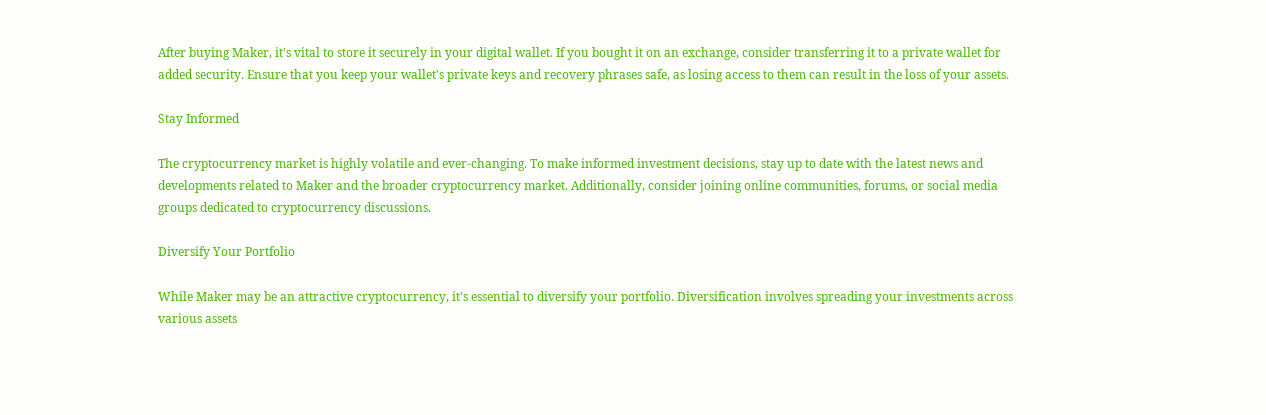After buying Maker, it's vital to store it securely in your digital wallet. If you bought it on an exchange, consider transferring it to a private wallet for added security. Ensure that you keep your wallet's private keys and recovery phrases safe, as losing access to them can result in the loss of your assets.

Stay Informed

The cryptocurrency market is highly volatile and ever-changing. To make informed investment decisions, stay up to date with the latest news and developments related to Maker and the broader cryptocurrency market. Additionally, consider joining online communities, forums, or social media groups dedicated to cryptocurrency discussions.

Diversify Your Portfolio

While Maker may be an attractive cryptocurrency, it's essential to diversify your portfolio. Diversification involves spreading your investments across various assets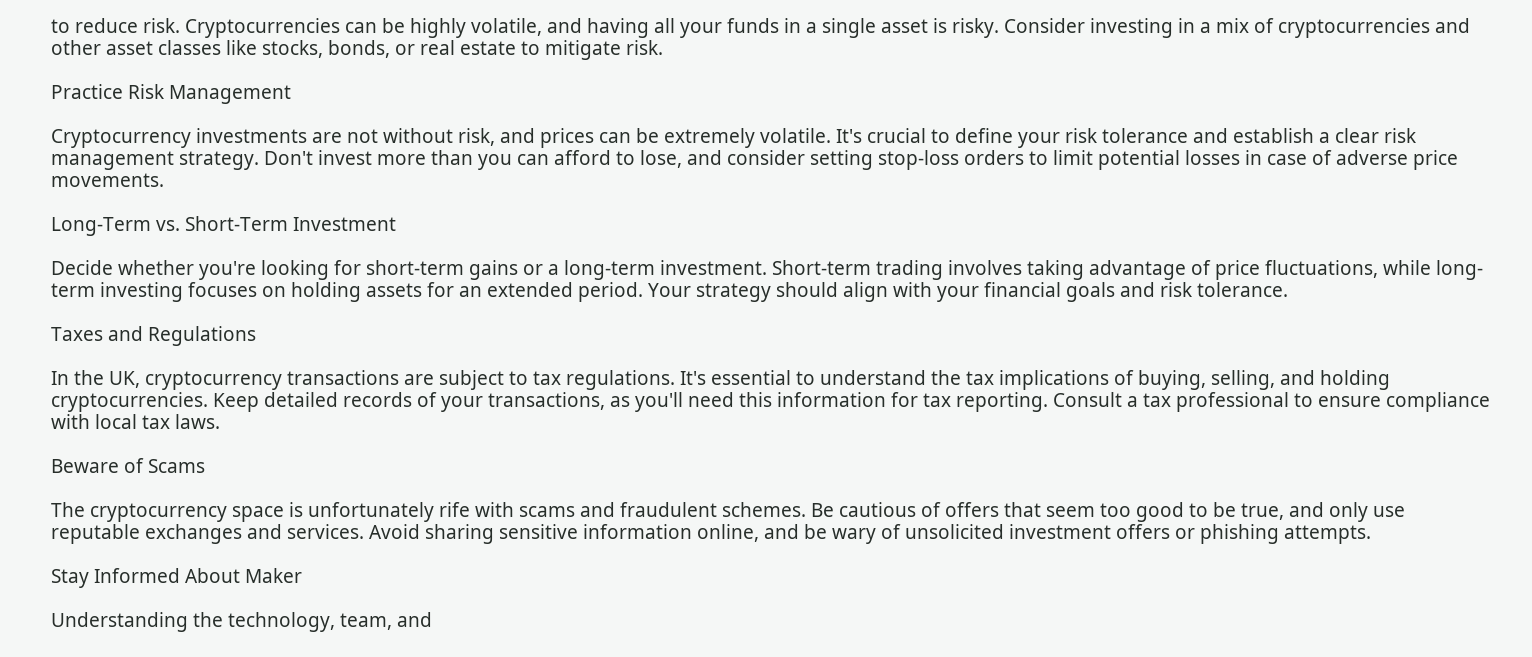to reduce risk. Cryptocurrencies can be highly volatile, and having all your funds in a single asset is risky. Consider investing in a mix of cryptocurrencies and other asset classes like stocks, bonds, or real estate to mitigate risk.

Practice Risk Management

Cryptocurrency investments are not without risk, and prices can be extremely volatile. It's crucial to define your risk tolerance and establish a clear risk management strategy. Don't invest more than you can afford to lose, and consider setting stop-loss orders to limit potential losses in case of adverse price movements.

Long-Term vs. Short-Term Investment

Decide whether you're looking for short-term gains or a long-term investment. Short-term trading involves taking advantage of price fluctuations, while long-term investing focuses on holding assets for an extended period. Your strategy should align with your financial goals and risk tolerance.

Taxes and Regulations

In the UK, cryptocurrency transactions are subject to tax regulations. It's essential to understand the tax implications of buying, selling, and holding cryptocurrencies. Keep detailed records of your transactions, as you'll need this information for tax reporting. Consult a tax professional to ensure compliance with local tax laws.

Beware of Scams

The cryptocurrency space is unfortunately rife with scams and fraudulent schemes. Be cautious of offers that seem too good to be true, and only use reputable exchanges and services. Avoid sharing sensitive information online, and be wary of unsolicited investment offers or phishing attempts.

Stay Informed About Maker

Understanding the technology, team, and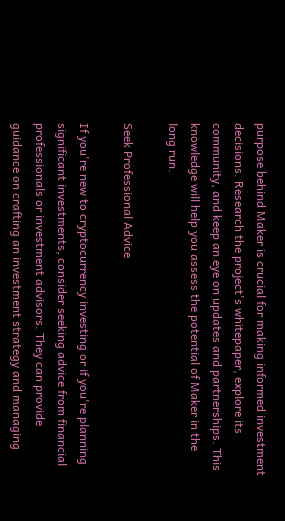purpose behind Maker is crucial for making informed investment decisions. Research the project's whitepaper, explore its community, and keep an eye on updates and partnerships. This knowledge will help you assess the potential of Maker in the long run.

Seek Professional Advice

If you're new to cryptocurrency investing or if you're planning significant investments, consider seeking advice from financial professionals or investment advisors. They can provide guidance on crafting an investment strategy and managing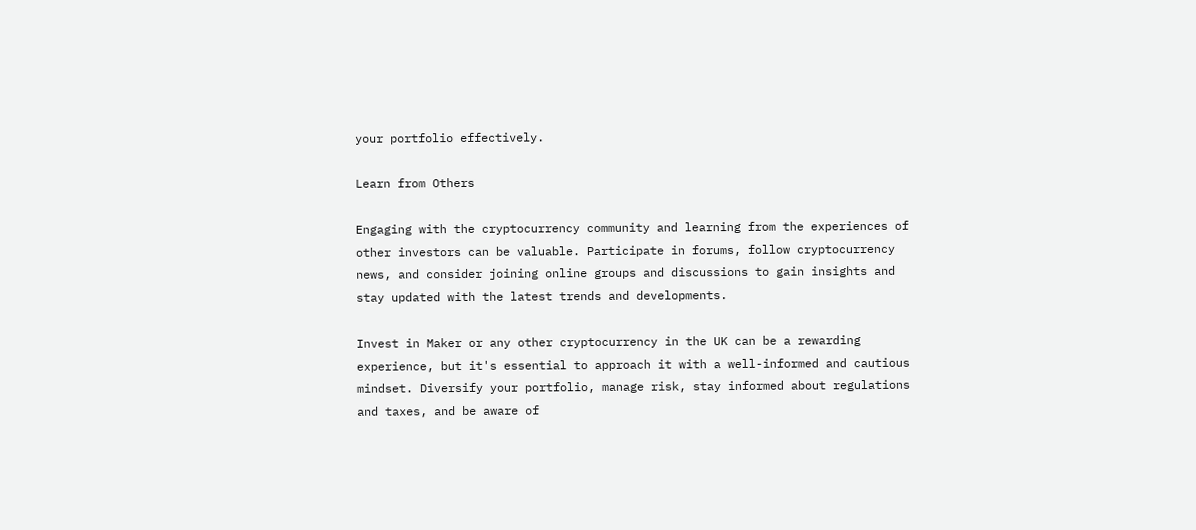your portfolio effectively.

Learn from Others

Engaging with the cryptocurrency community and learning from the experiences of other investors can be valuable. Participate in forums, follow cryptocurrency news, and consider joining online groups and discussions to gain insights and stay updated with the latest trends and developments.

Invest in Maker or any other cryptocurrency in the UK can be a rewarding experience, but it's essential to approach it with a well-informed and cautious mindset. Diversify your portfolio, manage risk, stay informed about regulations and taxes, and be aware of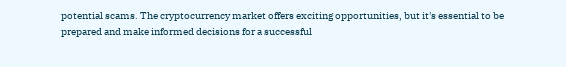potential scams. The cryptocurrency market offers exciting opportunities, but it's essential to be prepared and make informed decisions for a successful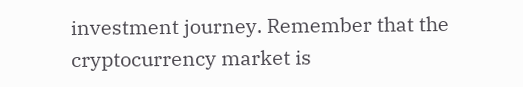investment journey. Remember that the cryptocurrency market is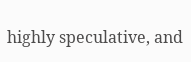highly speculative, and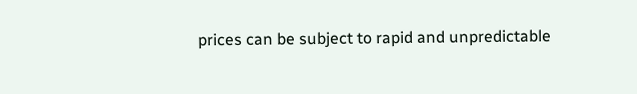prices can be subject to rapid and unpredictable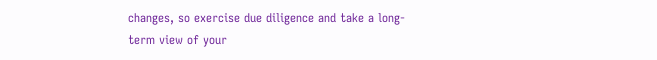changes, so exercise due diligence and take a long-term view of your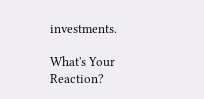investments.

What's Your Reaction?